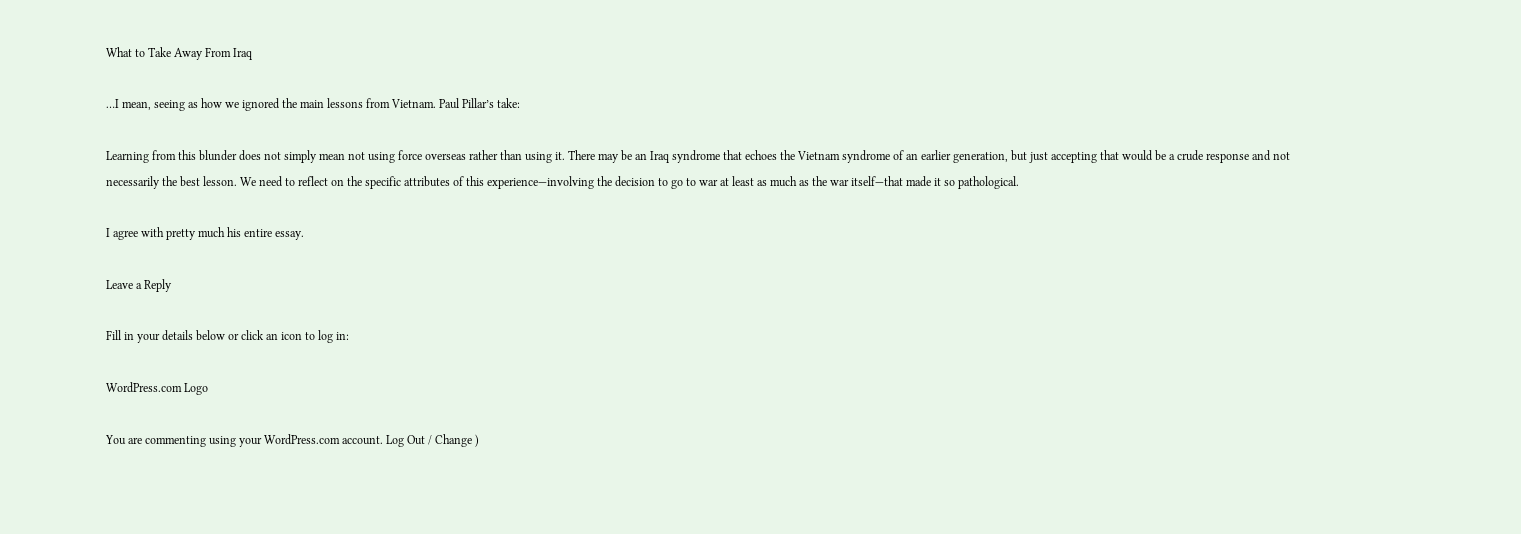What to Take Away From Iraq

…I mean, seeing as how we ignored the main lessons from Vietnam. Paul Pillar’s take:

Learning from this blunder does not simply mean not using force overseas rather than using it. There may be an Iraq syndrome that echoes the Vietnam syndrome of an earlier generation, but just accepting that would be a crude response and not necessarily the best lesson. We need to reflect on the specific attributes of this experience—involving the decision to go to war at least as much as the war itself—that made it so pathological.

I agree with pretty much his entire essay.

Leave a Reply

Fill in your details below or click an icon to log in:

WordPress.com Logo

You are commenting using your WordPress.com account. Log Out / Change )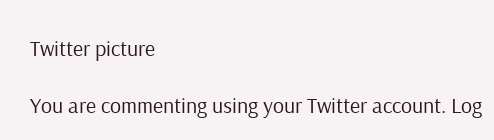Twitter picture

You are commenting using your Twitter account. Log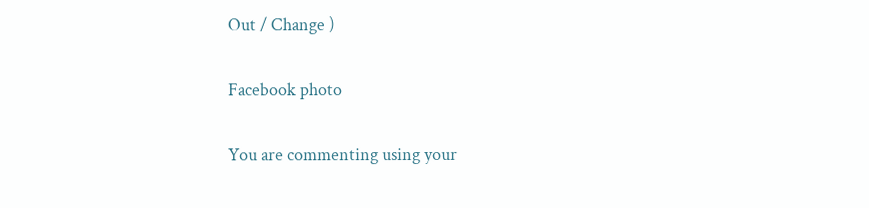Out / Change )

Facebook photo

You are commenting using your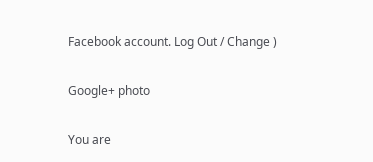Facebook account. Log Out / Change )

Google+ photo

You are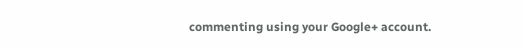commenting using your Google+ account.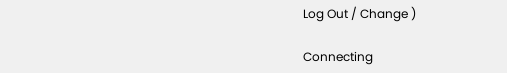Log Out / Change )

Connecting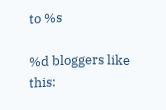to %s

%d bloggers like this: